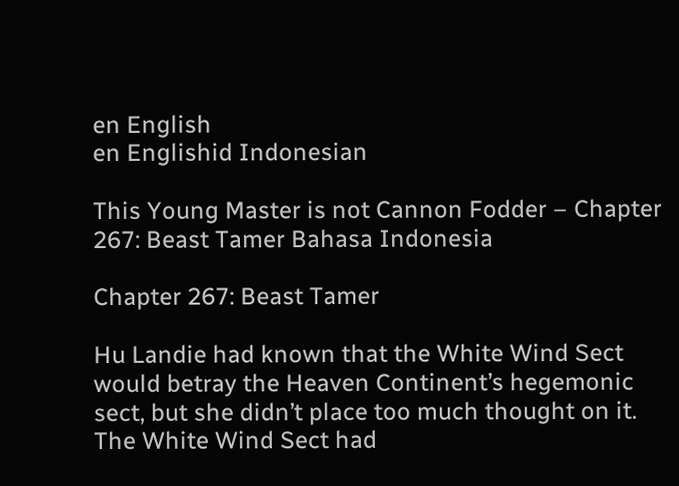en English
en Englishid Indonesian

This Young Master is not Cannon Fodder – Chapter 267: Beast Tamer Bahasa Indonesia

Chapter 267: Beast Tamer

Hu Landie had known that the White Wind Sect would betray the Heaven Continent’s hegemonic sect, but she didn’t place too much thought on it. The White Wind Sect had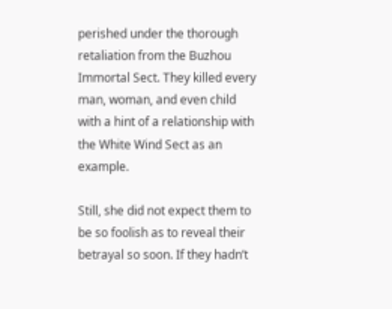perished under the thorough retaliation from the Buzhou Immortal Sect. They killed every man, woman, and even child with a hint of a relationship with the White Wind Sect as an example.

Still, she did not expect them to be so foolish as to reveal their betrayal so soon. If they hadn’t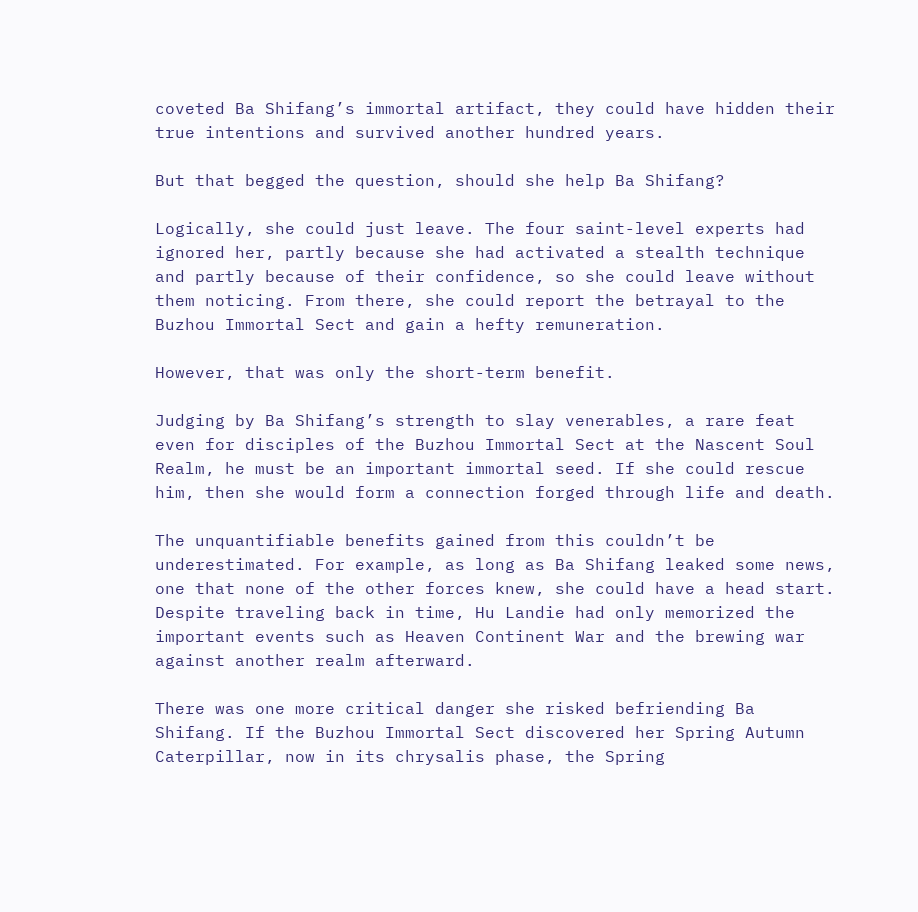coveted Ba Shifang’s immortal artifact, they could have hidden their true intentions and survived another hundred years.

But that begged the question, should she help Ba Shifang?

Logically, she could just leave. The four saint-level experts had ignored her, partly because she had activated a stealth technique and partly because of their confidence, so she could leave without them noticing. From there, she could report the betrayal to the Buzhou Immortal Sect and gain a hefty remuneration.

However, that was only the short-term benefit.

Judging by Ba Shifang’s strength to slay venerables, a rare feat even for disciples of the Buzhou Immortal Sect at the Nascent Soul Realm, he must be an important immortal seed. If she could rescue him, then she would form a connection forged through life and death.

The unquantifiable benefits gained from this couldn’t be underestimated. For example, as long as Ba Shifang leaked some news, one that none of the other forces knew, she could have a head start. Despite traveling back in time, Hu Landie had only memorized the important events such as Heaven Continent War and the brewing war against another realm afterward.

There was one more critical danger she risked befriending Ba Shifang. If the Buzhou Immortal Sect discovered her Spring Autumn Caterpillar, now in its chrysalis phase, the Spring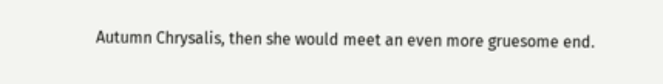Autumn Chrysalis, then she would meet an even more gruesome end.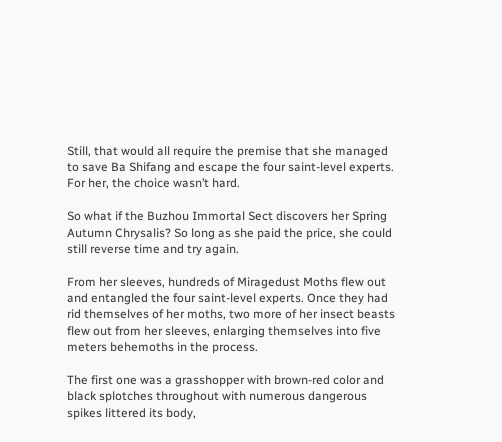Still, that would all require the premise that she managed to save Ba Shifang and escape the four saint-level experts. For her, the choice wasn’t hard.

So what if the Buzhou Immortal Sect discovers her Spring Autumn Chrysalis? So long as she paid the price, she could still reverse time and try again.

From her sleeves, hundreds of Miragedust Moths flew out and entangled the four saint-level experts. Once they had rid themselves of her moths, two more of her insect beasts flew out from her sleeves, enlarging themselves into five meters behemoths in the process.

The first one was a grasshopper with brown-red color and black splotches throughout with numerous dangerous spikes littered its body,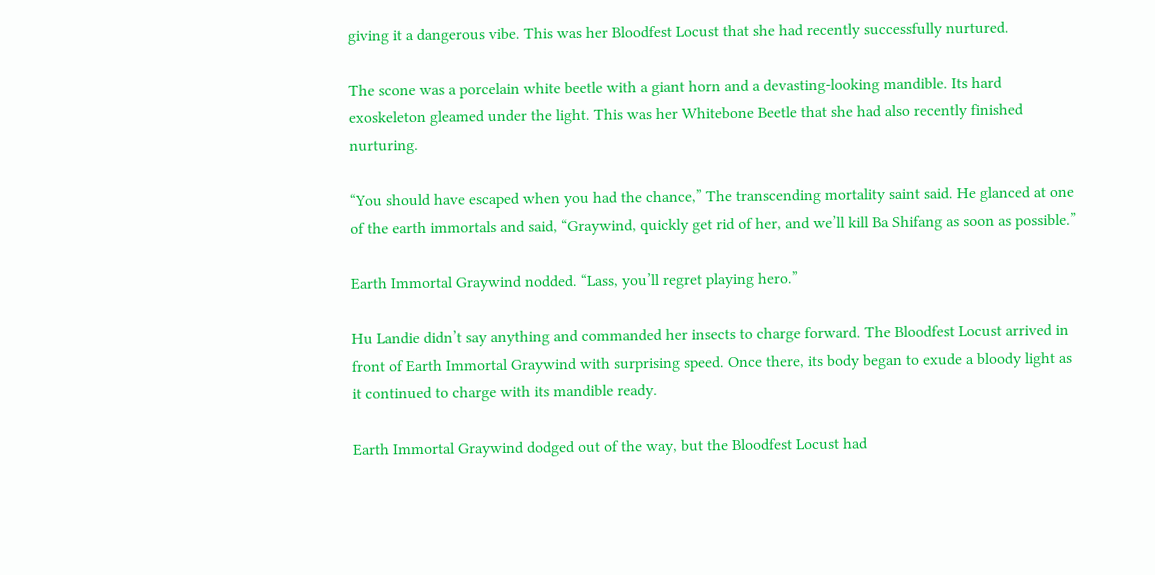giving it a dangerous vibe. This was her Bloodfest Locust that she had recently successfully nurtured.

The scone was a porcelain white beetle with a giant horn and a devasting-looking mandible. Its hard exoskeleton gleamed under the light. This was her Whitebone Beetle that she had also recently finished nurturing.

“You should have escaped when you had the chance,” The transcending mortality saint said. He glanced at one of the earth immortals and said, “Graywind, quickly get rid of her, and we’ll kill Ba Shifang as soon as possible.”

Earth Immortal Graywind nodded. “Lass, you’ll regret playing hero.”

Hu Landie didn’t say anything and commanded her insects to charge forward. The Bloodfest Locust arrived in front of Earth Immortal Graywind with surprising speed. Once there, its body began to exude a bloody light as it continued to charge with its mandible ready.

Earth Immortal Graywind dodged out of the way, but the Bloodfest Locust had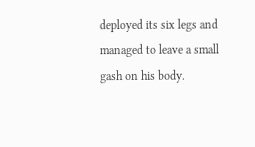deployed its six legs and managed to leave a small gash on his body.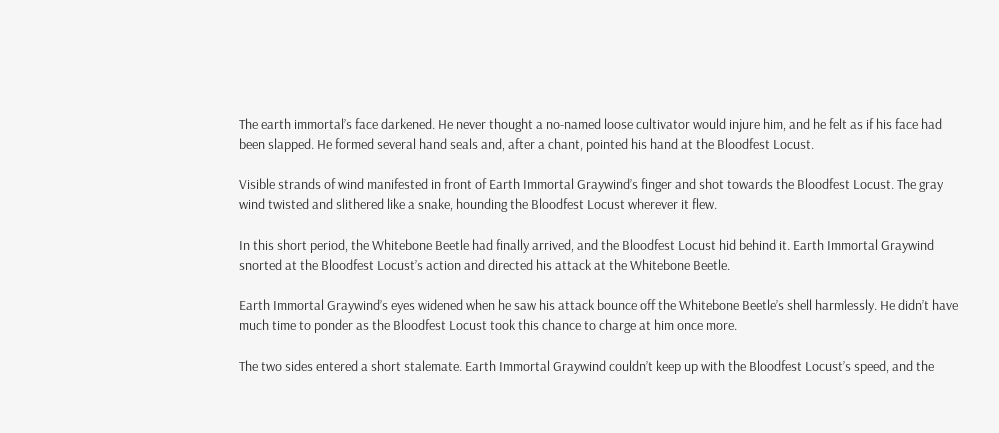The earth immortal’s face darkened. He never thought a no-named loose cultivator would injure him, and he felt as if his face had been slapped. He formed several hand seals and, after a chant, pointed his hand at the Bloodfest Locust.

Visible strands of wind manifested in front of Earth Immortal Graywind’s finger and shot towards the Bloodfest Locust. The gray wind twisted and slithered like a snake, hounding the Bloodfest Locust wherever it flew.

In this short period, the Whitebone Beetle had finally arrived, and the Bloodfest Locust hid behind it. Earth Immortal Graywind snorted at the Bloodfest Locust’s action and directed his attack at the Whitebone Beetle.

Earth Immortal Graywind’s eyes widened when he saw his attack bounce off the Whitebone Beetle’s shell harmlessly. He didn’t have much time to ponder as the Bloodfest Locust took this chance to charge at him once more.

The two sides entered a short stalemate. Earth Immortal Graywind couldn’t keep up with the Bloodfest Locust’s speed, and the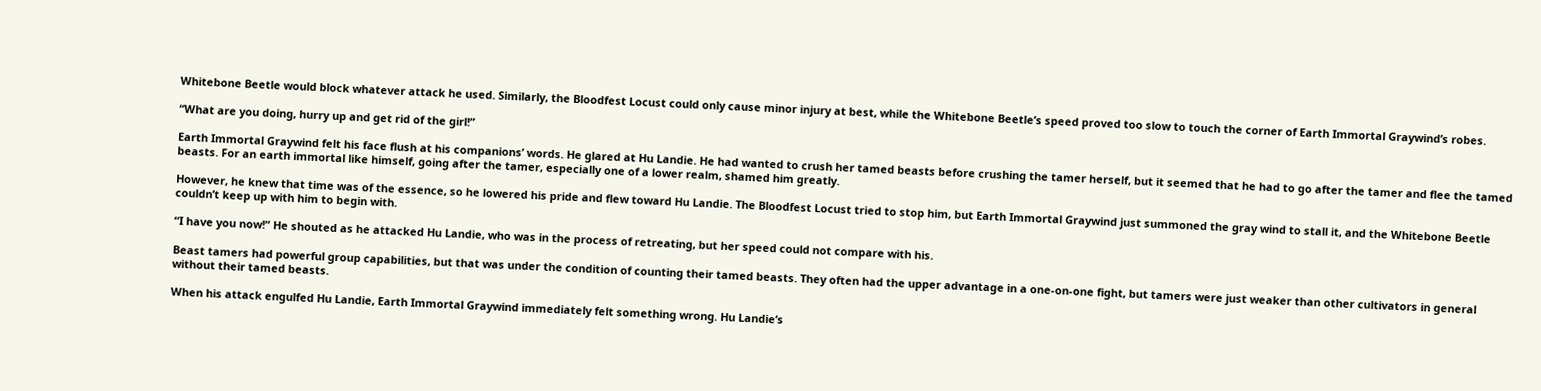Whitebone Beetle would block whatever attack he used. Similarly, the Bloodfest Locust could only cause minor injury at best, while the Whitebone Beetle’s speed proved too slow to touch the corner of Earth Immortal Graywind’s robes.

“What are you doing, hurry up and get rid of the girl!”

Earth Immortal Graywind felt his face flush at his companions’ words. He glared at Hu Landie. He had wanted to crush her tamed beasts before crushing the tamer herself, but it seemed that he had to go after the tamer and flee the tamed beasts. For an earth immortal like himself, going after the tamer, especially one of a lower realm, shamed him greatly.

However, he knew that time was of the essence, so he lowered his pride and flew toward Hu Landie. The Bloodfest Locust tried to stop him, but Earth Immortal Graywind just summoned the gray wind to stall it, and the Whitebone Beetle couldn’t keep up with him to begin with.

“I have you now!” He shouted as he attacked Hu Landie, who was in the process of retreating, but her speed could not compare with his.

Beast tamers had powerful group capabilities, but that was under the condition of counting their tamed beasts. They often had the upper advantage in a one-on-one fight, but tamers were just weaker than other cultivators in general without their tamed beasts.

When his attack engulfed Hu Landie, Earth Immortal Graywind immediately felt something wrong. Hu Landie’s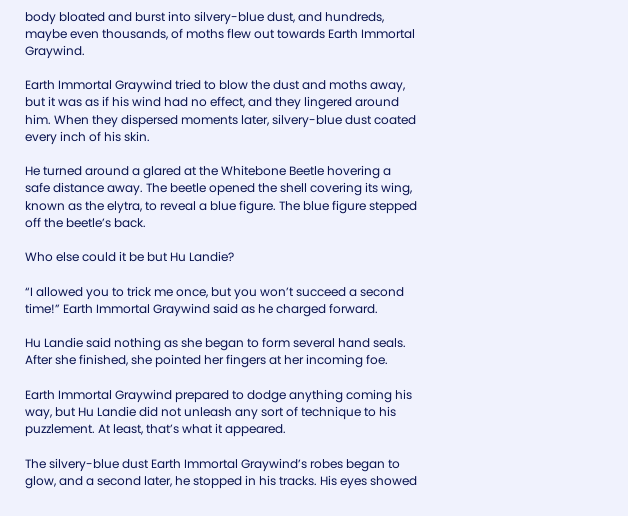body bloated and burst into silvery-blue dust, and hundreds, maybe even thousands, of moths flew out towards Earth Immortal Graywind.

Earth Immortal Graywind tried to blow the dust and moths away, but it was as if his wind had no effect, and they lingered around him. When they dispersed moments later, silvery-blue dust coated every inch of his skin.

He turned around a glared at the Whitebone Beetle hovering a safe distance away. The beetle opened the shell covering its wing, known as the elytra, to reveal a blue figure. The blue figure stepped off the beetle’s back.

Who else could it be but Hu Landie?

“I allowed you to trick me once, but you won’t succeed a second time!” Earth Immortal Graywind said as he charged forward.

Hu Landie said nothing as she began to form several hand seals. After she finished, she pointed her fingers at her incoming foe.

Earth Immortal Graywind prepared to dodge anything coming his way, but Hu Landie did not unleash any sort of technique to his puzzlement. At least, that’s what it appeared.

The silvery-blue dust Earth Immortal Graywind’s robes began to glow, and a second later, he stopped in his tracks. His eyes showed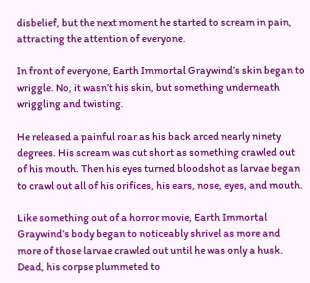disbelief, but the next moment he started to scream in pain, attracting the attention of everyone.

In front of everyone, Earth Immortal Graywind’s skin began to wriggle. No, it wasn’t his skin, but something underneath wriggling and twisting.

He released a painful roar as his back arced nearly ninety degrees. His scream was cut short as something crawled out of his mouth. Then his eyes turned bloodshot as larvae began to crawl out all of his orifices, his ears, nose, eyes, and mouth.

Like something out of a horror movie, Earth Immortal Graywind’s body began to noticeably shrivel as more and more of those larvae crawled out until he was only a husk. Dead, his corpse plummeted to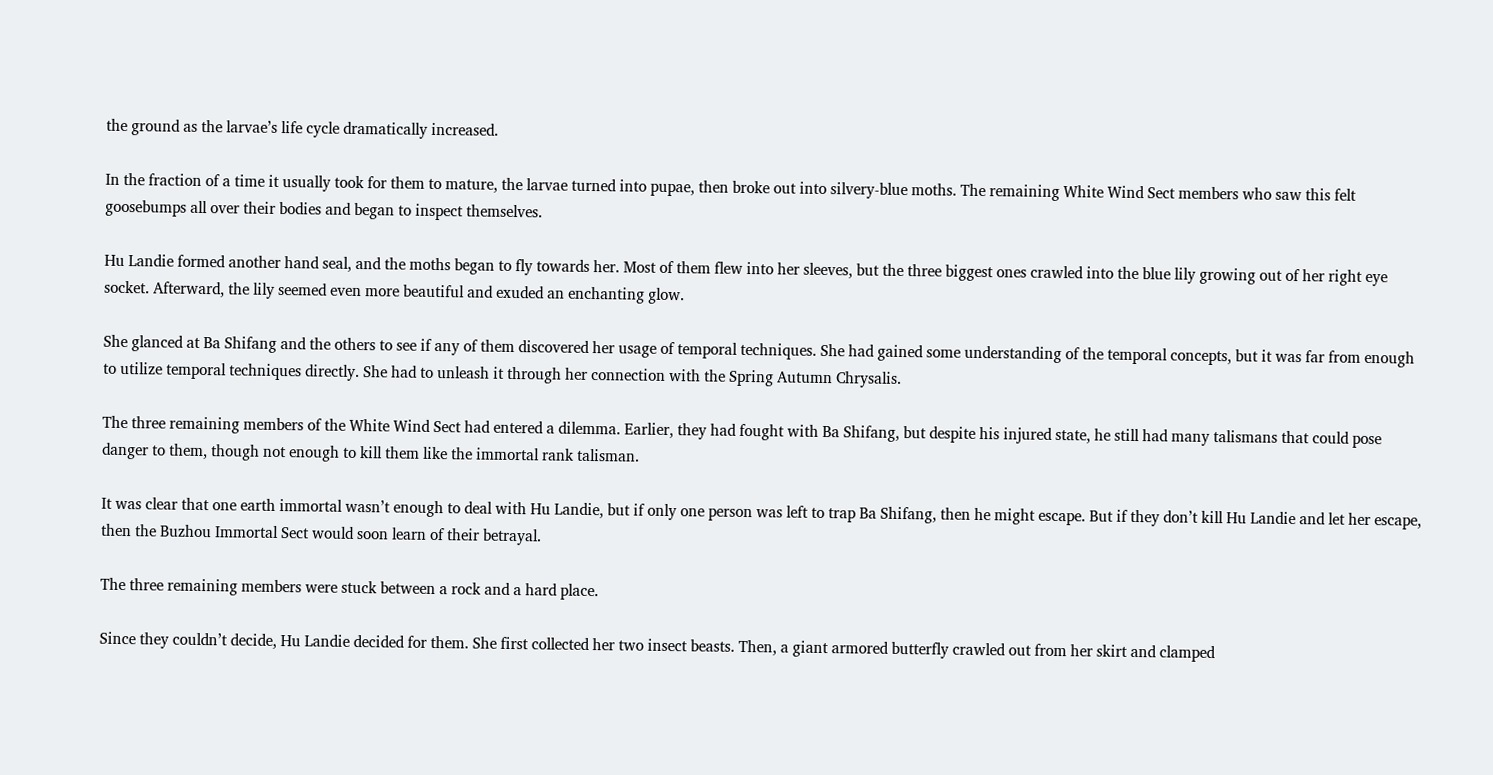the ground as the larvae’s life cycle dramatically increased.

In the fraction of a time it usually took for them to mature, the larvae turned into pupae, then broke out into silvery-blue moths. The remaining White Wind Sect members who saw this felt goosebumps all over their bodies and began to inspect themselves.

Hu Landie formed another hand seal, and the moths began to fly towards her. Most of them flew into her sleeves, but the three biggest ones crawled into the blue lily growing out of her right eye socket. Afterward, the lily seemed even more beautiful and exuded an enchanting glow.

She glanced at Ba Shifang and the others to see if any of them discovered her usage of temporal techniques. She had gained some understanding of the temporal concepts, but it was far from enough to utilize temporal techniques directly. She had to unleash it through her connection with the Spring Autumn Chrysalis.

The three remaining members of the White Wind Sect had entered a dilemma. Earlier, they had fought with Ba Shifang, but despite his injured state, he still had many talismans that could pose danger to them, though not enough to kill them like the immortal rank talisman.

It was clear that one earth immortal wasn’t enough to deal with Hu Landie, but if only one person was left to trap Ba Shifang, then he might escape. But if they don’t kill Hu Landie and let her escape, then the Buzhou Immortal Sect would soon learn of their betrayal.

The three remaining members were stuck between a rock and a hard place.

Since they couldn’t decide, Hu Landie decided for them. She first collected her two insect beasts. Then, a giant armored butterfly crawled out from her skirt and clamped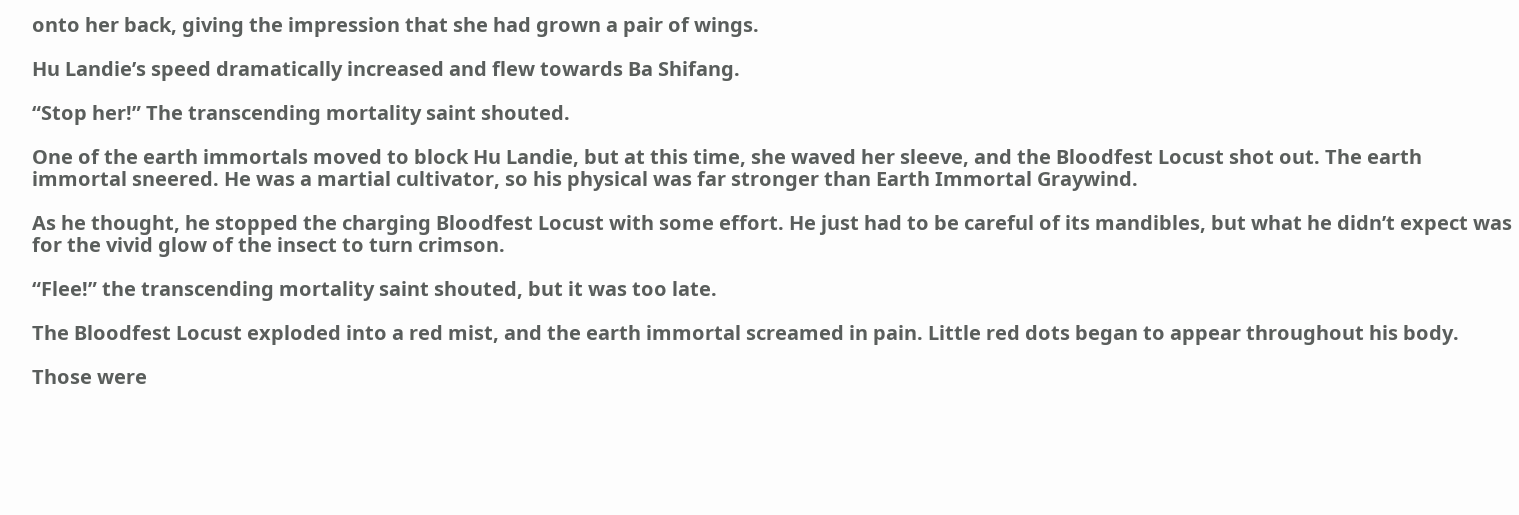onto her back, giving the impression that she had grown a pair of wings.

Hu Landie’s speed dramatically increased and flew towards Ba Shifang.

“Stop her!” The transcending mortality saint shouted.

One of the earth immortals moved to block Hu Landie, but at this time, she waved her sleeve, and the Bloodfest Locust shot out. The earth immortal sneered. He was a martial cultivator, so his physical was far stronger than Earth Immortal Graywind.

As he thought, he stopped the charging Bloodfest Locust with some effort. He just had to be careful of its mandibles, but what he didn’t expect was for the vivid glow of the insect to turn crimson.

“Flee!” the transcending mortality saint shouted, but it was too late.

The Bloodfest Locust exploded into a red mist, and the earth immortal screamed in pain. Little red dots began to appear throughout his body.

Those were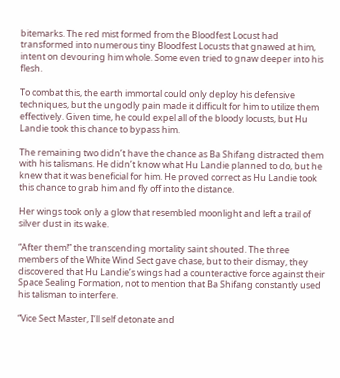bitemarks. The red mist formed from the Bloodfest Locust had transformed into numerous tiny Bloodfest Locusts that gnawed at him, intent on devouring him whole. Some even tried to gnaw deeper into his flesh.

To combat this, the earth immortal could only deploy his defensive techniques, but the ungodly pain made it difficult for him to utilize them effectively. Given time, he could expel all of the bloody locusts, but Hu Landie took this chance to bypass him.

The remaining two didn’t have the chance as Ba Shifang distracted them with his talismans. He didn’t know what Hu Landie planned to do, but he knew that it was beneficial for him. He proved correct as Hu Landie took this chance to grab him and fly off into the distance.

Her wings took only a glow that resembled moonlight and left a trail of silver dust in its wake.

“After them!” the transcending mortality saint shouted. The three members of the White Wind Sect gave chase, but to their dismay, they discovered that Hu Landie’s wings had a counteractive force against their Space Sealing Formation, not to mention that Ba Shifang constantly used his talisman to interfere.

“Vice Sect Master, I’ll self detonate and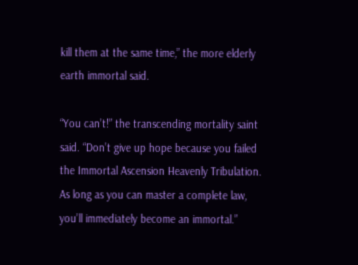kill them at the same time,” the more elderly earth immortal said.

“You can’t!” the transcending mortality saint said. “Don’t give up hope because you failed the Immortal Ascension Heavenly Tribulation. As long as you can master a complete law, you’ll immediately become an immortal.”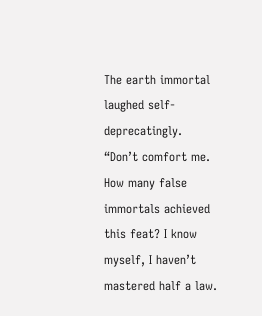The earth immortal laughed self-deprecatingly. “Don’t comfort me. How many false immortals achieved this feat? I know myself, I haven’t mastered half a law.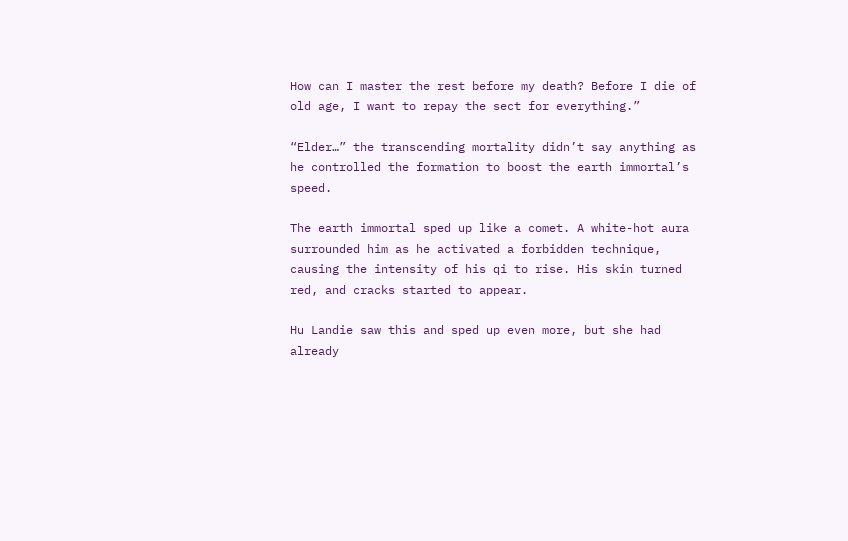How can I master the rest before my death? Before I die of old age, I want to repay the sect for everything.”

“Elder…” the transcending mortality didn’t say anything as he controlled the formation to boost the earth immortal’s speed.

The earth immortal sped up like a comet. A white-hot aura surrounded him as he activated a forbidden technique, causing the intensity of his qi to rise. His skin turned red, and cracks started to appear.

Hu Landie saw this and sped up even more, but she had already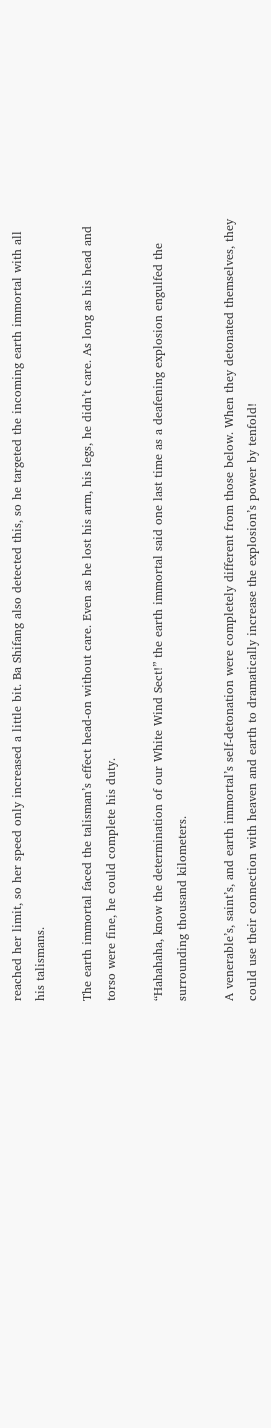reached her limit, so her speed only increased a little bit. Ba Shifang also detected this, so he targeted the incoming earth immortal with all his talismans.

The earth immortal faced the talisman’s effect head-on without care. Even as he lost his arm, his legs, he didn’t care. As long as his head and torso were fine, he could complete his duty.

“Hahahaha, know the determination of our White Wind Sect!” the earth immortal said one last time as a deafening explosion engulfed the surrounding thousand kilometers.

A venerable’s, saint’s, and earth immortal’s self-detonation were completely different from those below. When they detonated themselves, they could use their connection with heaven and earth to dramatically increase the explosion’s power by tenfold!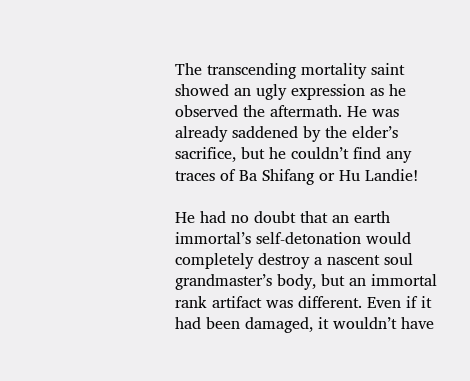The transcending mortality saint showed an ugly expression as he observed the aftermath. He was already saddened by the elder’s sacrifice, but he couldn’t find any traces of Ba Shifang or Hu Landie!

He had no doubt that an earth immortal’s self-detonation would completely destroy a nascent soul grandmaster’s body, but an immortal rank artifact was different. Even if it had been damaged, it wouldn’t have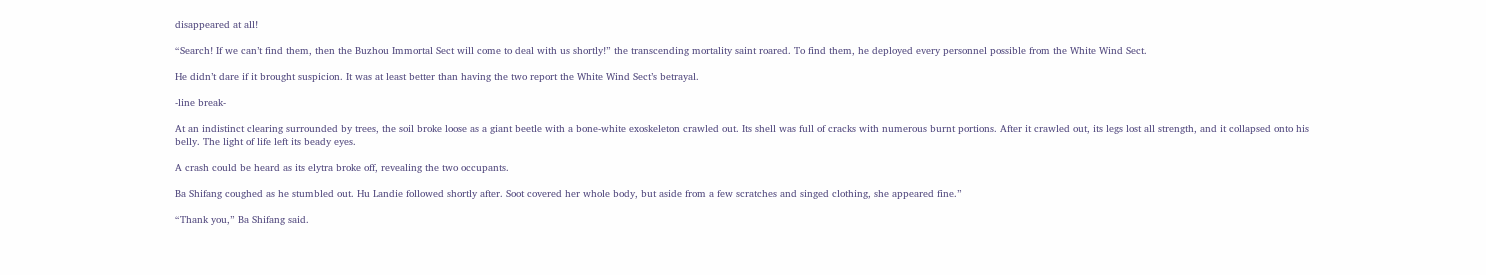disappeared at all!

“Search! If we can’t find them, then the Buzhou Immortal Sect will come to deal with us shortly!” the transcending mortality saint roared. To find them, he deployed every personnel possible from the White Wind Sect.

He didn’t dare if it brought suspicion. It was at least better than having the two report the White Wind Sect’s betrayal.

-line break-

At an indistinct clearing surrounded by trees, the soil broke loose as a giant beetle with a bone-white exoskeleton crawled out. Its shell was full of cracks with numerous burnt portions. After it crawled out, its legs lost all strength, and it collapsed onto his belly. The light of life left its beady eyes.

A crash could be heard as its elytra broke off, revealing the two occupants.

Ba Shifang coughed as he stumbled out. Hu Landie followed shortly after. Soot covered her whole body, but aside from a few scratches and singed clothing, she appeared fine.”

“Thank you,” Ba Shifang said.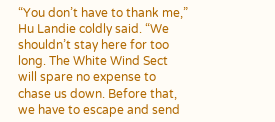“You don’t have to thank me,” Hu Landie coldly said. “We shouldn’t stay here for too long. The White Wind Sect will spare no expense to chase us down. Before that, we have to escape and send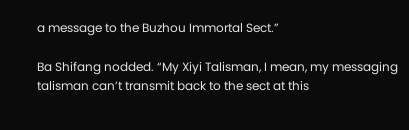a message to the Buzhou Immortal Sect.”

Ba Shifang nodded. “My Xiyi Talisman, I mean, my messaging talisman can’t transmit back to the sect at this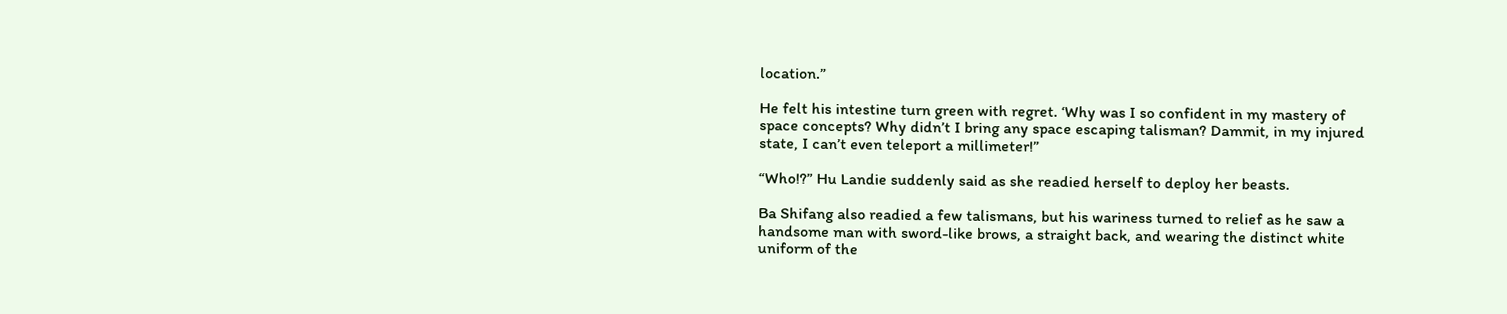location.”

He felt his intestine turn green with regret. ‘Why was I so confident in my mastery of space concepts? Why didn’t I bring any space escaping talisman? Dammit, in my injured state, I can’t even teleport a millimeter!”

“Who!?” Hu Landie suddenly said as she readied herself to deploy her beasts.

Ba Shifang also readied a few talismans, but his wariness turned to relief as he saw a handsome man with sword-like brows, a straight back, and wearing the distinct white uniform of the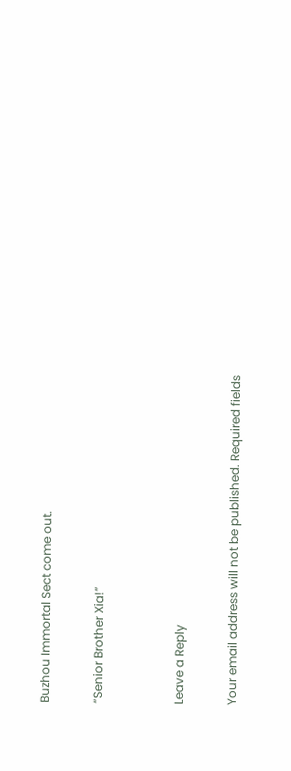Buzhou Immortal Sect come out.

“Senior Brother Xia!”


Leave a Reply

Your email address will not be published. Required fields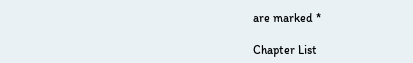are marked *

Chapter List